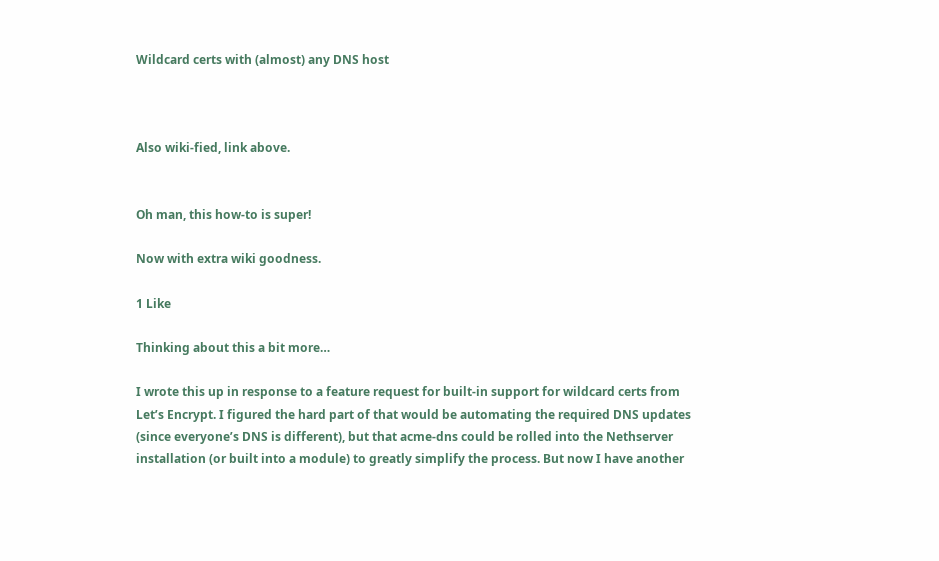Wildcard certs with (almost) any DNS host



Also wiki-fied, link above.


Oh man, this how-to is super!

Now with extra wiki goodness.

1 Like

Thinking about this a bit more…

I wrote this up in response to a feature request for built-in support for wildcard certs from Let’s Encrypt. I figured the hard part of that would be automating the required DNS updates (since everyone’s DNS is different), but that acme-dns could be rolled into the Nethserver installation (or built into a module) to greatly simplify the process. But now I have another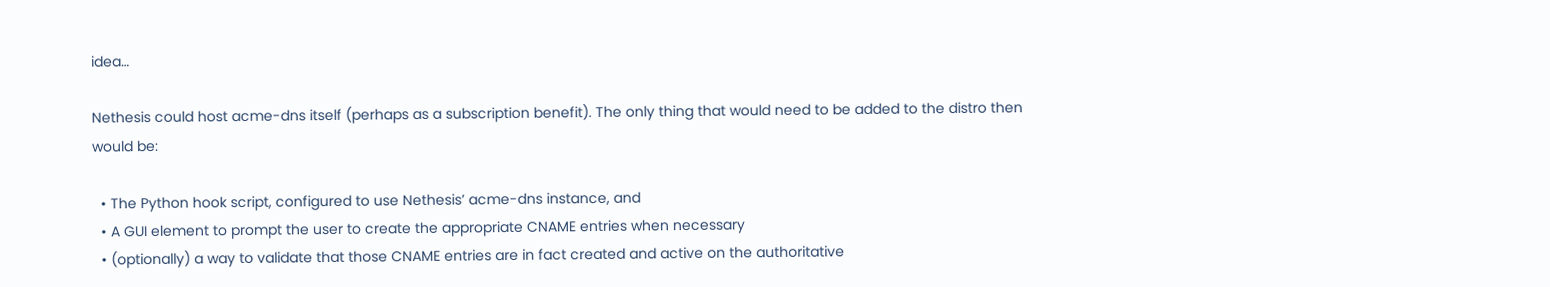idea…

Nethesis could host acme-dns itself (perhaps as a subscription benefit). The only thing that would need to be added to the distro then would be:

  • The Python hook script, configured to use Nethesis’ acme-dns instance, and
  • A GUI element to prompt the user to create the appropriate CNAME entries when necessary
  • (optionally) a way to validate that those CNAME entries are in fact created and active on the authoritative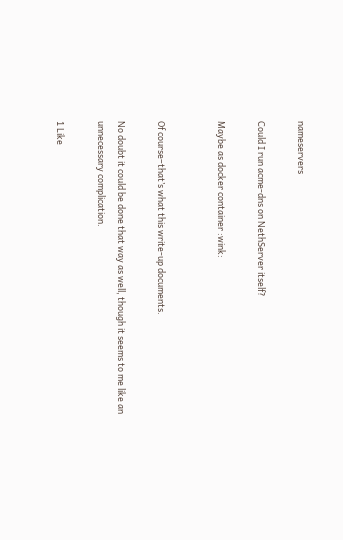nameservers

Could I run acme-dns on NethServer itself?

Maybe as docker container :wink:


Of course–that’s what this write-up documents.

No doubt it could be done that way as well, though it seems to me like an unnecessary complication.

1 Like